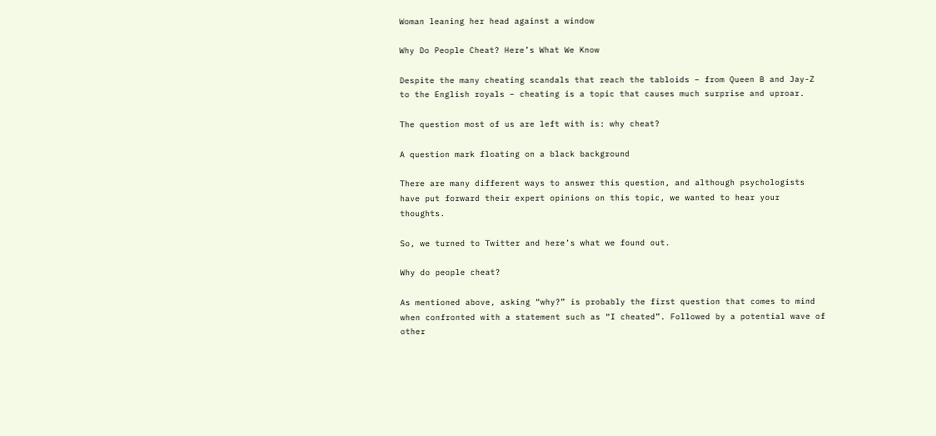Woman leaning her head against a window

Why Do People Cheat? Here’s What We Know

Despite the many cheating scandals that reach the tabloids – from Queen B and Jay-Z to the English royals – cheating is a topic that causes much surprise and uproar.

The question most of us are left with is: why cheat?

A question mark floating on a black background

There are many different ways to answer this question, and although psychologists have put forward their expert opinions on this topic, we wanted to hear your thoughts.

So, we turned to Twitter and here’s what we found out.

Why do people cheat?

As mentioned above, asking “why?” is probably the first question that comes to mind when confronted with a statement such as “I cheated”. Followed by a potential wave of other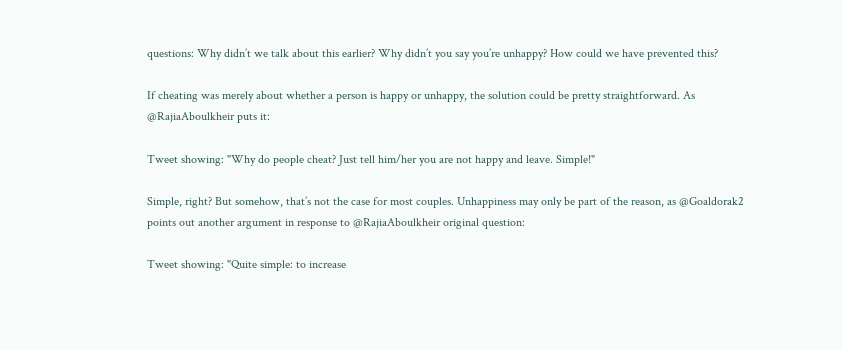questions: Why didn’t we talk about this earlier? Why didn’t you say you’re unhappy? How could we have prevented this?

If cheating was merely about whether a person is happy or unhappy, the solution could be pretty straightforward. As @RajiaAboulkheir puts it:

Tweet showing: "Why do people cheat? Just tell him/her you are not happy and leave. Simple!"

Simple, right? But somehow, that’s not the case for most couples. Unhappiness may only be part of the reason, as @Goaldorak2 points out another argument in response to @RajiaAboulkheir original question:

Tweet showing: "Quite simple: to increase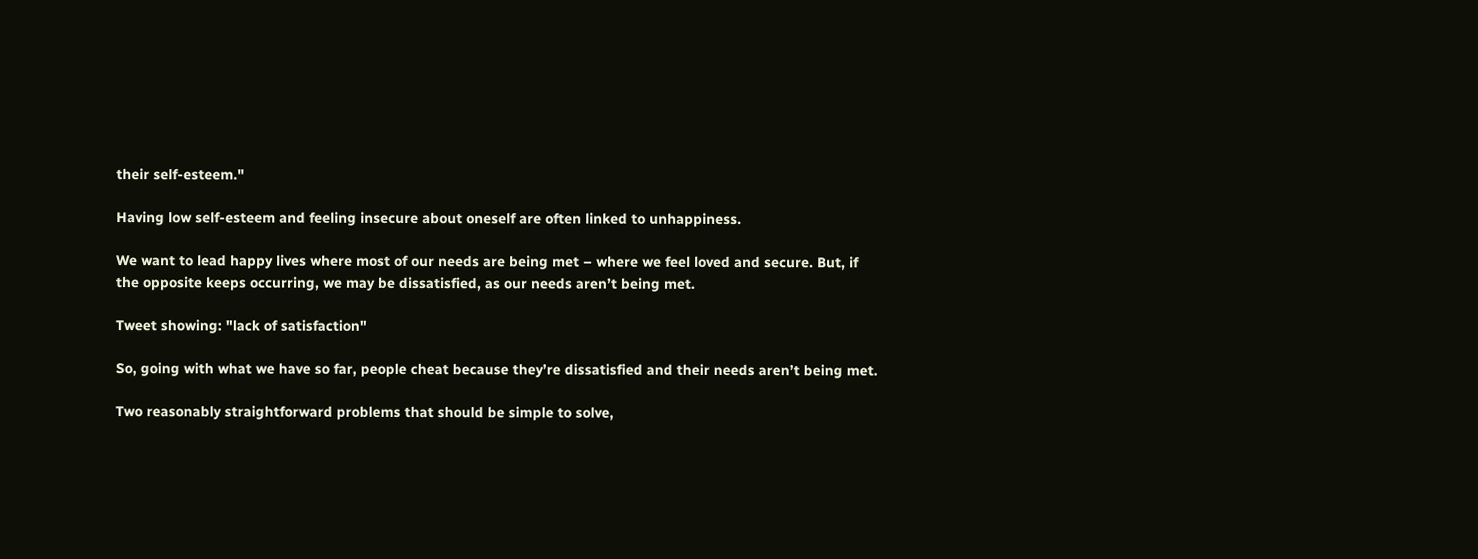their self-esteem."

Having low self-esteem and feeling insecure about oneself are often linked to unhappiness.

We want to lead happy lives where most of our needs are being met – where we feel loved and secure. But, if the opposite keeps occurring, we may be dissatisfied, as our needs aren’t being met.

Tweet showing: "lack of satisfaction"

So, going with what we have so far, people cheat because they’re dissatisfied and their needs aren’t being met.

Two reasonably straightforward problems that should be simple to solve,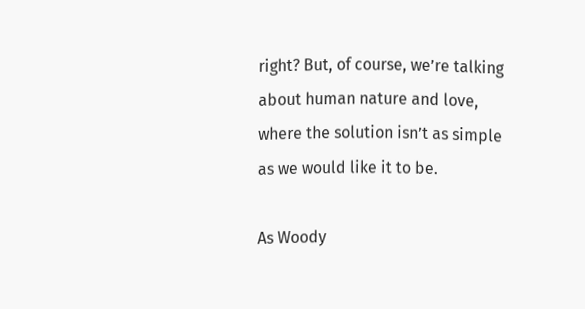right? But, of course, we’re talking about human nature and love, where the solution isn’t as simple as we would like it to be.

As Woody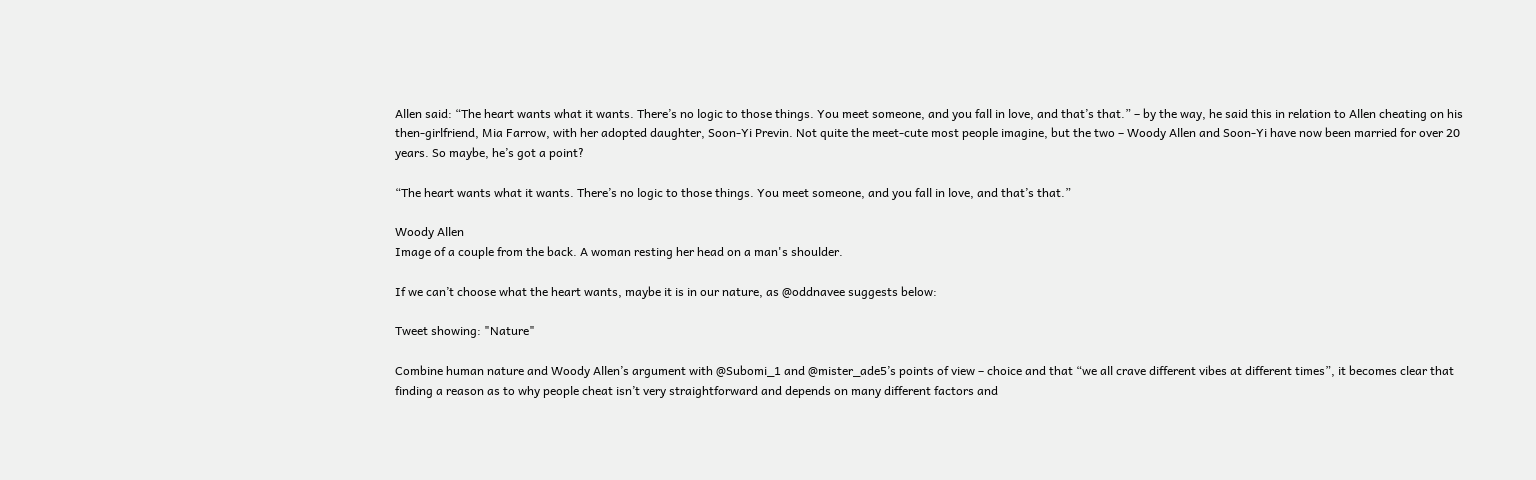Allen said: “The heart wants what it wants. There’s no logic to those things. You meet someone, and you fall in love, and that’s that.” – by the way, he said this in relation to Allen cheating on his then-girlfriend, Mia Farrow, with her adopted daughter, Soon-Yi Previn. Not quite the meet-cute most people imagine, but the two – Woody Allen and Soon-Yi have now been married for over 20 years. So maybe, he’s got a point?

“The heart wants what it wants. There’s no logic to those things. You meet someone, and you fall in love, and that’s that.”

Woody Allen
Image of a couple from the back. A woman resting her head on a man's shoulder.

If we can’t choose what the heart wants, maybe it is in our nature, as @oddnavee suggests below:

Tweet showing: "Nature"

Combine human nature and Woody Allen’s argument with @Subomi_1 and @mister_ade5’s points of view – choice and that “we all crave different vibes at different times”, it becomes clear that finding a reason as to why people cheat isn’t very straightforward and depends on many different factors and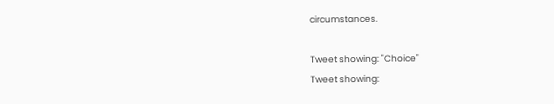circumstances.

Tweet showing: "Choice"
Tweet showing: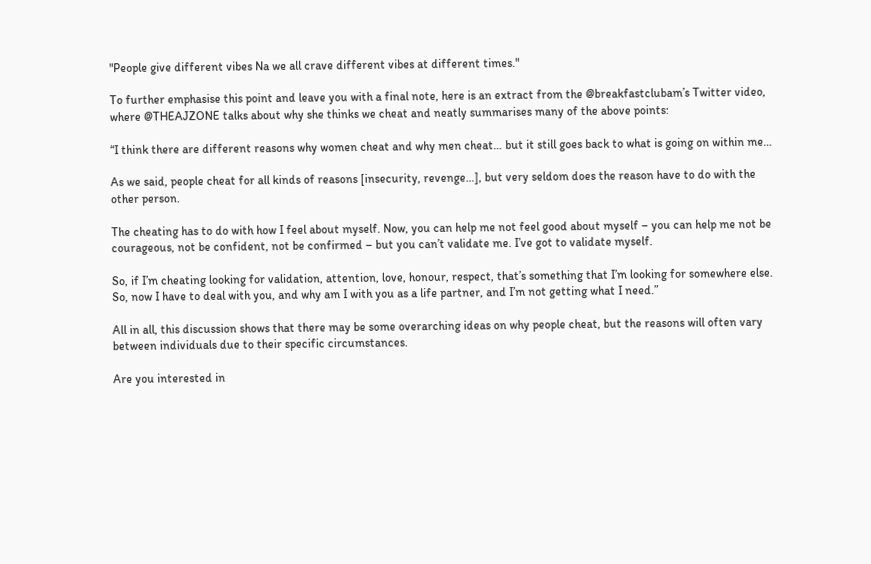"People give different vibes Na we all crave different vibes at different times."

To further emphasise this point and leave you with a final note, here is an extract from the @breakfastclubam’s Twitter video, where @THEAJZONE talks about why she thinks we cheat and neatly summarises many of the above points:

“I think there are different reasons why women cheat and why men cheat… but it still goes back to what is going on within me…

As we said, people cheat for all kinds of reasons [insecurity, revenge…], but very seldom does the reason have to do with the other person.

The cheating has to do with how I feel about myself. Now, you can help me not feel good about myself – you can help me not be courageous, not be confident, not be confirmed – but you can’t validate me. I’ve got to validate myself.

So, if I’m cheating looking for validation, attention, love, honour, respect, that’s something that I’m looking for somewhere else. So, now I have to deal with you, and why am I with you as a life partner, and I’m not getting what I need.”

All in all, this discussion shows that there may be some overarching ideas on why people cheat, but the reasons will often vary between individuals due to their specific circumstances.

Are you interested in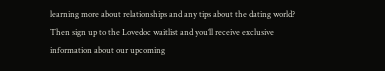learning more about relationships and any tips about the dating world? Then sign up to the Lovedoc waitlist and you’ll receive exclusive information about our upcoming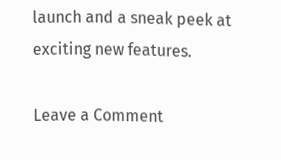launch and a sneak peek at exciting new features.

Leave a Comment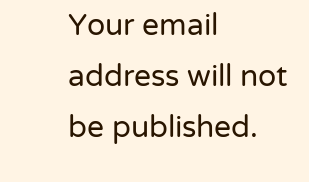Your email address will not be published.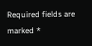Required fields are marked *